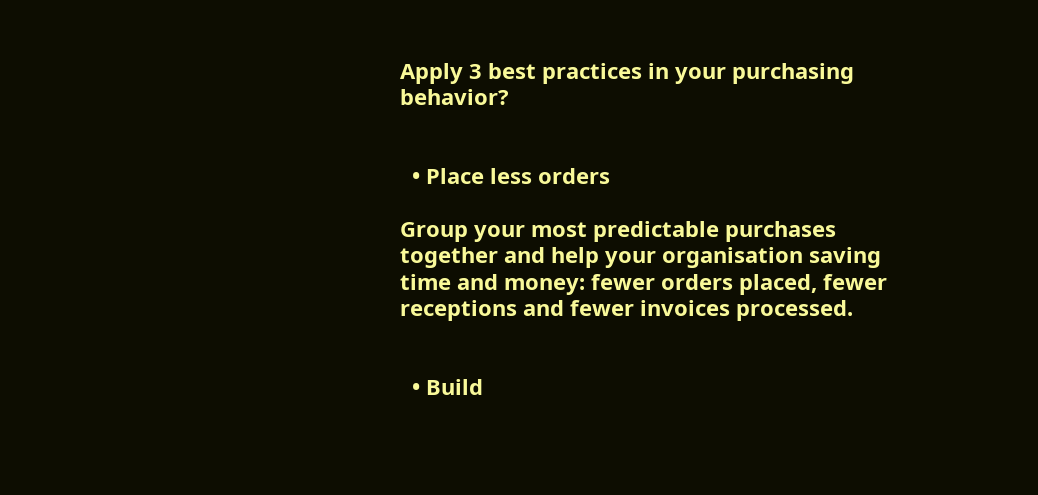Apply 3 best practices in your purchasing behavior?


  • Place less orders

Group your most predictable purchases together and help your organisation saving time and money: fewer orders placed, fewer receptions and fewer invoices processed.


  • Build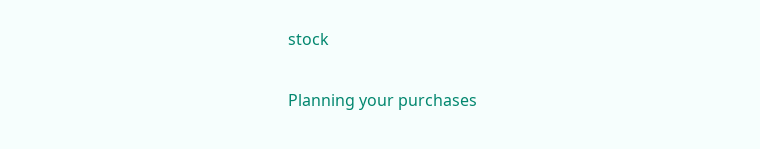stock

Planning your purchases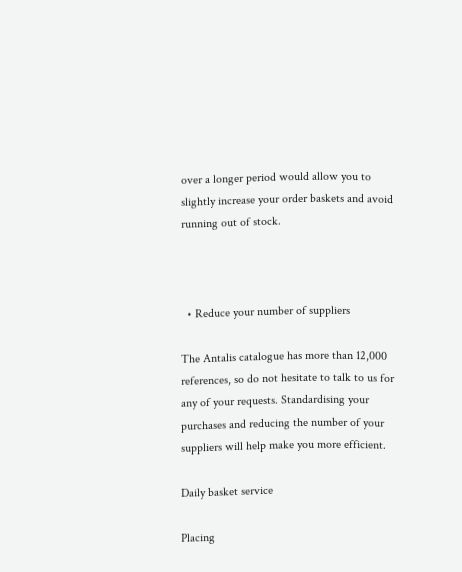over a longer period would allow you to slightly increase your order baskets and avoid running out of stock.



  • Reduce your number of suppliers

The Antalis catalogue has more than 12,000 references, so do not hesitate to talk to us for any of your requests. Standardising your purchases and reducing the number of your suppliers will help make you more efficient.

Daily basket service

Placing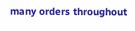many orders throughout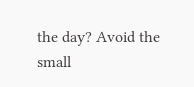the day? Avoid the small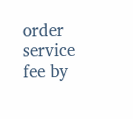order service fee by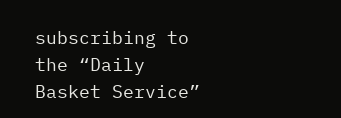subscribing to the “Daily Basket Service”